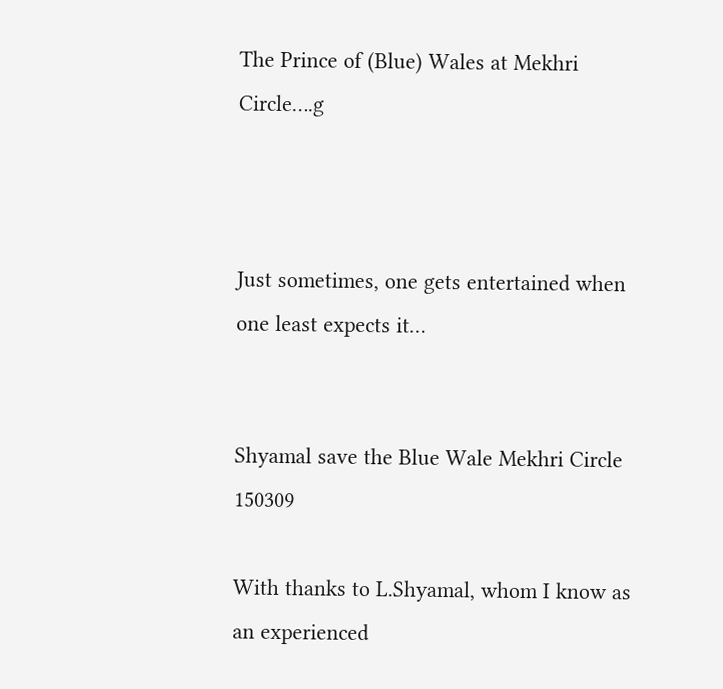The Prince of (Blue) Wales at Mekhri Circle….g



Just sometimes, one gets entertained when one least expects it…


Shyamal save the Blue Wale Mekhri Circle 150309

With thanks to L.Shyamal, whom I know as an experienced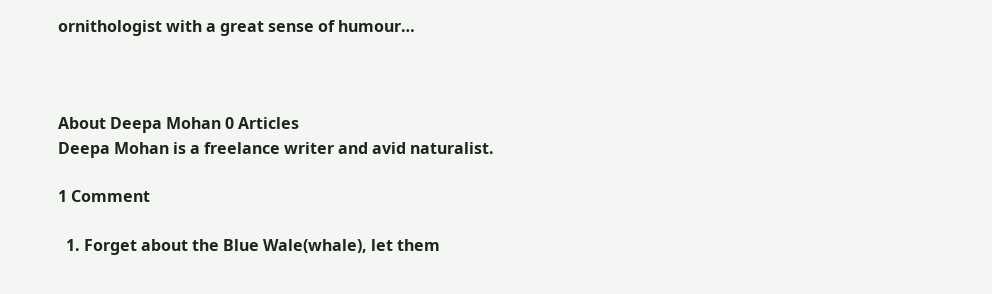ornithologist with a great sense of humour…



About Deepa Mohan 0 Articles
Deepa Mohan is a freelance writer and avid naturalist.

1 Comment

  1. Forget about the Blue Wale(whale), let them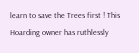learn to save the Trees first ! This Hoarding owner has ruthlessly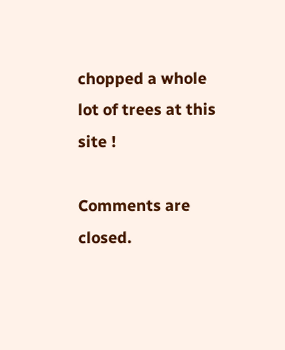chopped a whole lot of trees at this site !

Comments are closed.